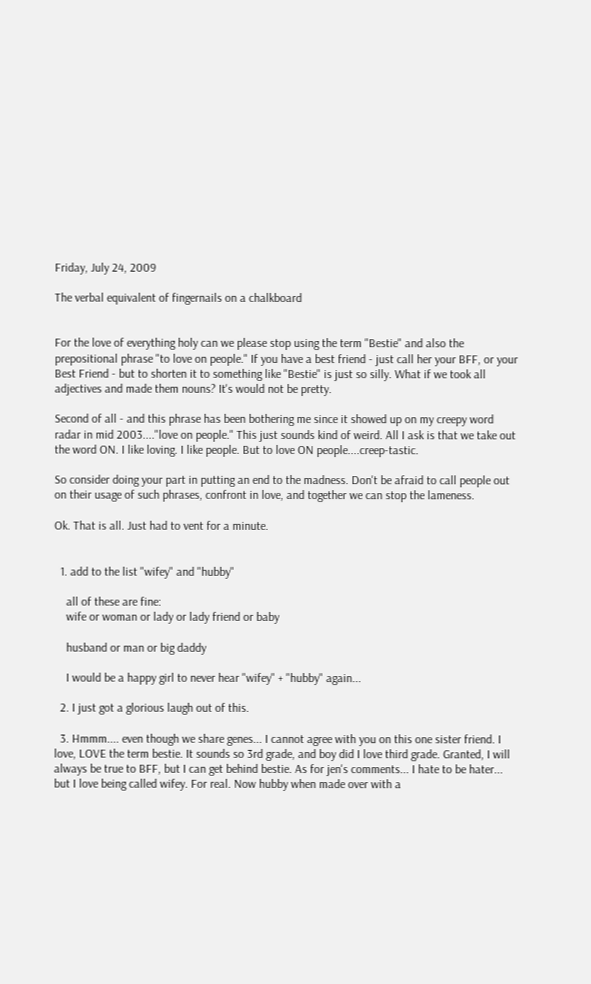Friday, July 24, 2009

The verbal equivalent of fingernails on a chalkboard


For the love of everything holy can we please stop using the term "Bestie" and also the prepositional phrase "to love on people." If you have a best friend - just call her your BFF, or your Best Friend - but to shorten it to something like "Bestie" is just so silly. What if we took all adjectives and made them nouns? It's would not be pretty.

Second of all - and this phrase has been bothering me since it showed up on my creepy word radar in mid 2003...."love on people." This just sounds kind of weird. All I ask is that we take out the word ON. I like loving. I like people. But to love ON people....creep-tastic.

So consider doing your part in putting an end to the madness. Don't be afraid to call people out on their usage of such phrases, confront in love, and together we can stop the lameness.

Ok. That is all. Just had to vent for a minute.


  1. add to the list "wifey" and "hubby"

    all of these are fine:
    wife or woman or lady or lady friend or baby

    husband or man or big daddy

    I would be a happy girl to never hear "wifey" + "hubby" again...

  2. I just got a glorious laugh out of this.

  3. Hmmm.... even though we share genes... I cannot agree with you on this one sister friend. I love, LOVE the term bestie. It sounds so 3rd grade, and boy did I love third grade. Granted, I will always be true to BFF, but I can get behind bestie. As for jen's comments... I hate to be hater... but I love being called wifey. For real. Now hubby when made over with a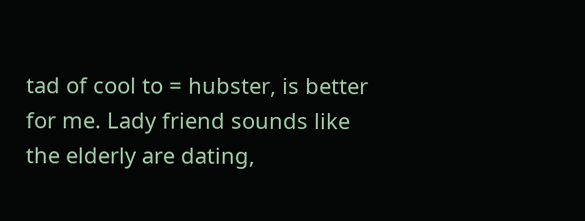tad of cool to = hubster, is better for me. Lady friend sounds like the elderly are dating,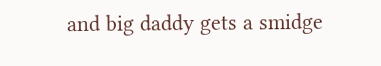and big daddy gets a smidge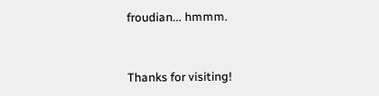froudian... hmmm.


Thanks for visiting!